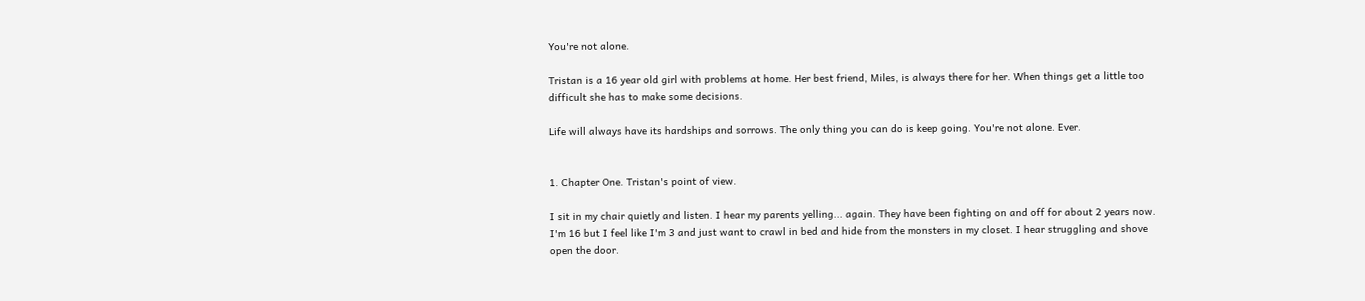You're not alone.

Tristan is a 16 year old girl with problems at home. Her best friend, Miles, is always there for her. When things get a little too difficult she has to make some decisions.

Life will always have its hardships and sorrows. The only thing you can do is keep going. You're not alone. Ever.


1. Chapter One. Tristan's point of view.

I sit in my chair quietly and listen. I hear my parents yelling... again. They have been fighting on and off for about 2 years now. I'm 16 but I feel like I'm 3 and just want to crawl in bed and hide from the monsters in my closet. I hear struggling and shove open the door.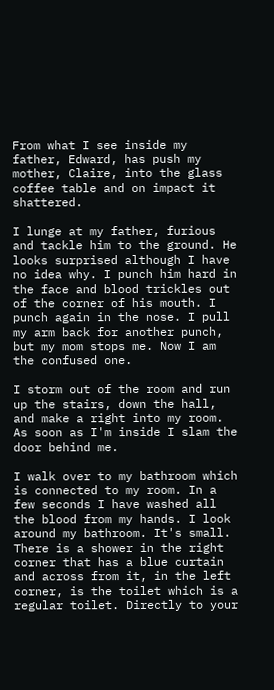From what I see inside my father, Edward, has push my mother, Claire, into the glass coffee table and on impact it shattered.

I lunge at my father, furious and tackle him to the ground. He looks surprised although I have no idea why. I punch him hard in the face and blood trickles out of the corner of his mouth. I punch again in the nose. I pull my arm back for another punch, but my mom stops me. Now I am the confused one.

I storm out of the room and run up the stairs, down the hall, and make a right into my room. As soon as I'm inside I slam the door behind me.

I walk over to my bathroom which is connected to my room. In a few seconds I have washed all the blood from my hands. I look around my bathroom. It's small. There is a shower in the right corner that has a blue curtain and across from it, in the left corner, is the toilet which is a regular toilet. Directly to your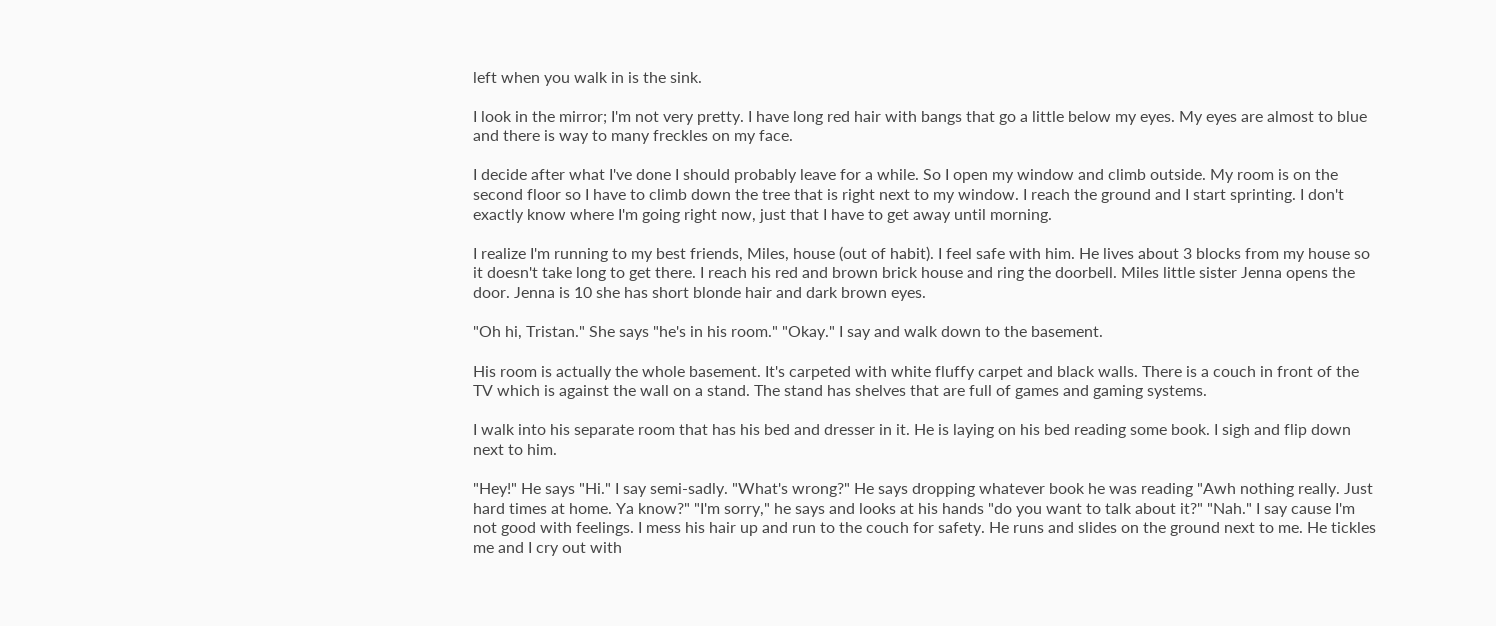left when you walk in is the sink.

I look in the mirror; I'm not very pretty. I have long red hair with bangs that go a little below my eyes. My eyes are almost to blue and there is way to many freckles on my face.

I decide after what I've done I should probably leave for a while. So I open my window and climb outside. My room is on the second floor so I have to climb down the tree that is right next to my window. I reach the ground and I start sprinting. I don't exactly know where I'm going right now, just that I have to get away until morning.

I realize I'm running to my best friends, Miles, house (out of habit). I feel safe with him. He lives about 3 blocks from my house so it doesn't take long to get there. I reach his red and brown brick house and ring the doorbell. Miles little sister Jenna opens the door. Jenna is 10 she has short blonde hair and dark brown eyes.

"Oh hi, Tristan." She says "he's in his room." "Okay." I say and walk down to the basement.

His room is actually the whole basement. It's carpeted with white fluffy carpet and black walls. There is a couch in front of the TV which is against the wall on a stand. The stand has shelves that are full of games and gaming systems.

I walk into his separate room that has his bed and dresser in it. He is laying on his bed reading some book. I sigh and flip down next to him.

"Hey!" He says "Hi." I say semi-sadly. "What's wrong?" He says dropping whatever book he was reading "Awh nothing really. Just hard times at home. Ya know?" "I'm sorry," he says and looks at his hands "do you want to talk about it?" "Nah." I say cause I'm not good with feelings. I mess his hair up and run to the couch for safety. He runs and slides on the ground next to me. He tickles me and I cry out with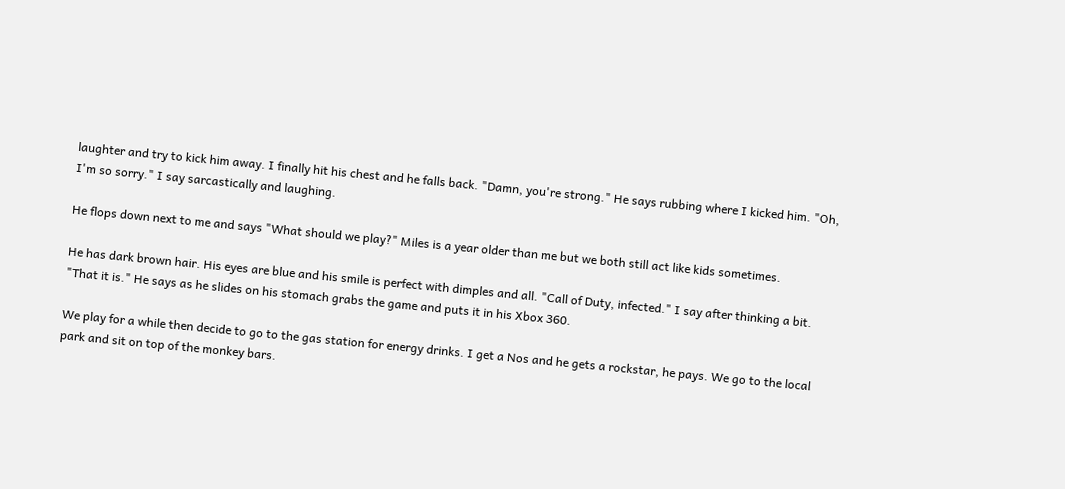laughter and try to kick him away. I finally hit his chest and he falls back. "Damn, you're strong." He says rubbing where I kicked him. "Oh, I'm so sorry." I say sarcastically and laughing.

He flops down next to me and says "What should we play?" Miles is a year older than me but we both still act like kids sometimes.

He has dark brown hair. His eyes are blue and his smile is perfect with dimples and all. "Call of Duty, infected." I say after thinking a bit. "That it is." He says as he slides on his stomach grabs the game and puts it in his Xbox 360.

We play for a while then decide to go to the gas station for energy drinks. I get a Nos and he gets a rockstar, he pays. We go to the local park and sit on top of the monkey bars.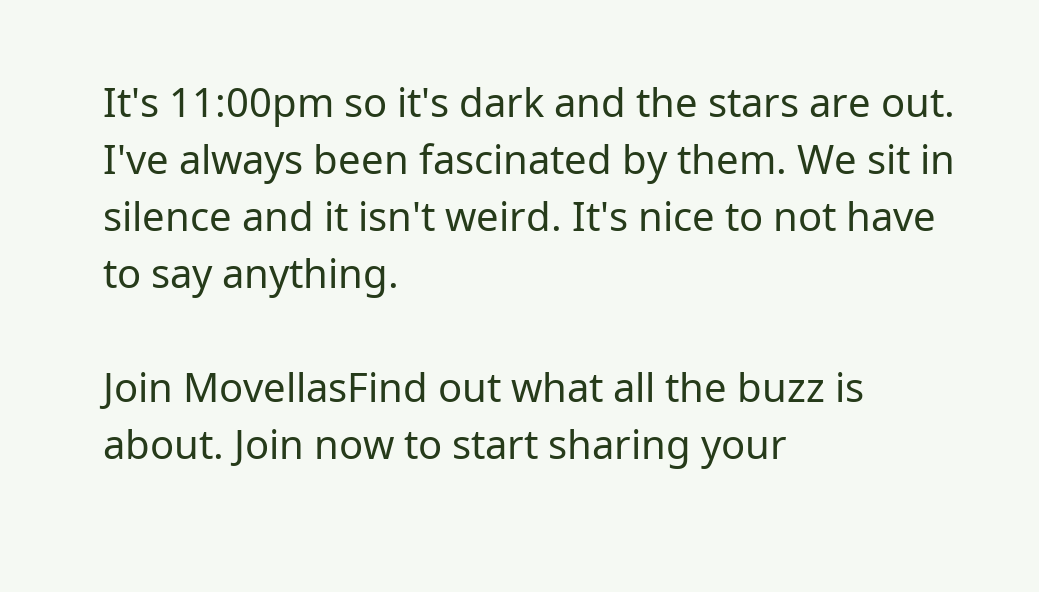It's 11:00pm so it's dark and the stars are out. I've always been fascinated by them. We sit in silence and it isn't weird. It's nice to not have to say anything.

Join MovellasFind out what all the buzz is about. Join now to start sharing your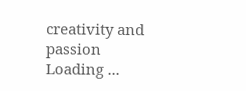creativity and passion
Loading ...